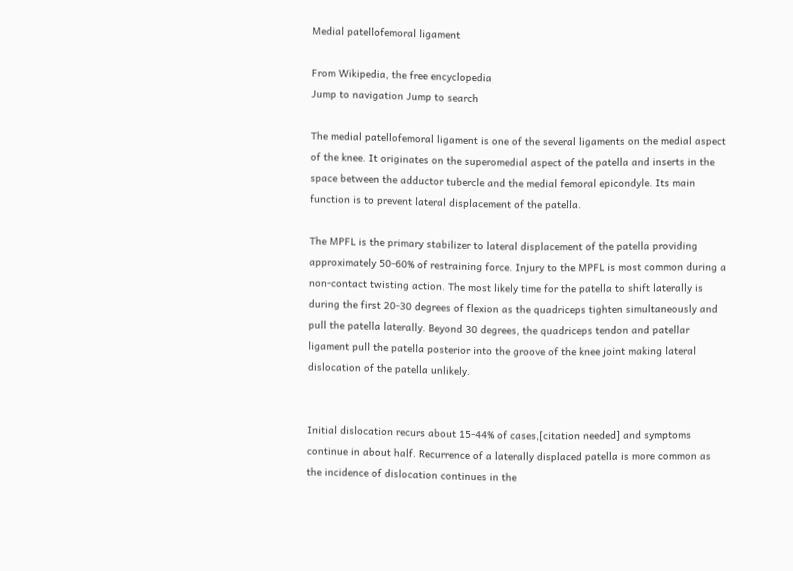Medial patellofemoral ligament

From Wikipedia, the free encyclopedia
Jump to navigation Jump to search

The medial patellofemoral ligament is one of the several ligaments on the medial aspect of the knee. It originates on the superomedial aspect of the patella and inserts in the space between the adductor tubercle and the medial femoral epicondyle. Its main function is to prevent lateral displacement of the patella.

The MPFL is the primary stabilizer to lateral displacement of the patella providing approximately 50-60% of restraining force. Injury to the MPFL is most common during a non-contact twisting action. The most likely time for the patella to shift laterally is during the first 20-30 degrees of flexion as the quadriceps tighten simultaneously and pull the patella laterally. Beyond 30 degrees, the quadriceps tendon and patellar ligament pull the patella posterior into the groove of the knee joint making lateral dislocation of the patella unlikely.


Initial dislocation recurs about 15-44% of cases,[citation needed] and symptoms continue in about half. Recurrence of a laterally displaced patella is more common as the incidence of dislocation continues in the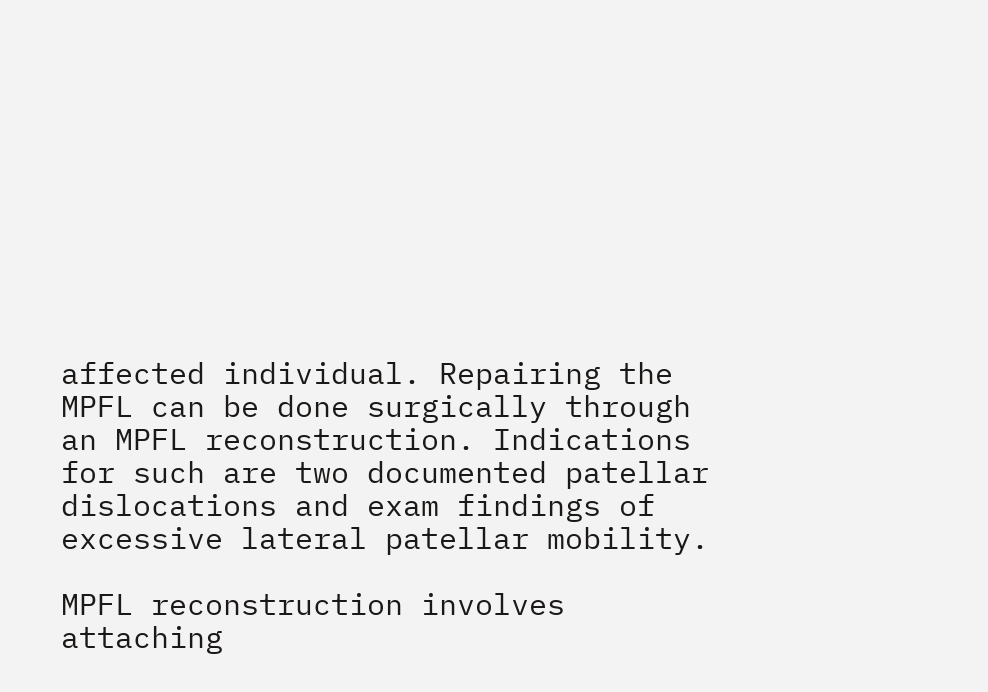affected individual. Repairing the MPFL can be done surgically through an MPFL reconstruction. Indications for such are two documented patellar dislocations and exam findings of excessive lateral patellar mobility.

MPFL reconstruction involves attaching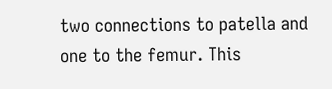two connections to patella and one to the femur. This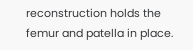reconstruction holds the femur and patella in place.